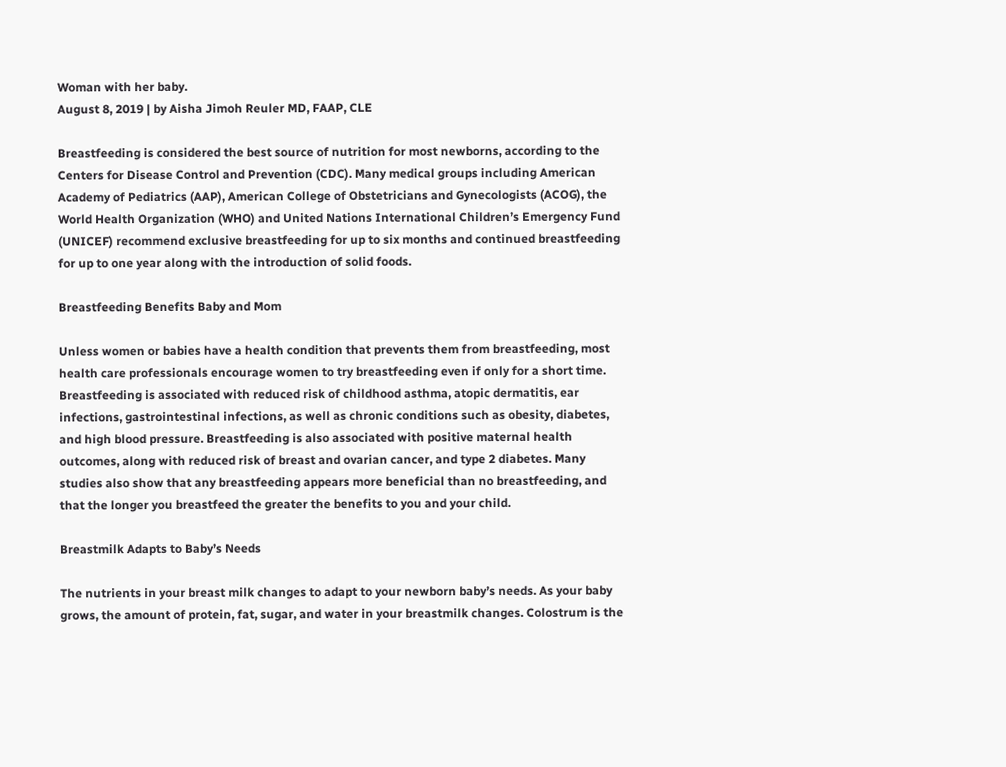Woman with her baby.
August 8, 2019 | by Aisha Jimoh Reuler MD, FAAP, CLE

Breastfeeding is considered the best source of nutrition for most newborns, according to the Centers for Disease Control and Prevention (CDC). Many medical groups including American Academy of Pediatrics (AAP), American College of Obstetricians and Gynecologists (ACOG), the World Health Organization (WHO) and United Nations International Children’s Emergency Fund (UNICEF) recommend exclusive breastfeeding for up to six months and continued breastfeeding for up to one year along with the introduction of solid foods.

Breastfeeding Benefits Baby and Mom

Unless women or babies have a health condition that prevents them from breastfeeding, most health care professionals encourage women to try breastfeeding even if only for a short time. Breastfeeding is associated with reduced risk of childhood asthma, atopic dermatitis, ear infections, gastrointestinal infections, as well as chronic conditions such as obesity, diabetes, and high blood pressure. Breastfeeding is also associated with positive maternal health outcomes, along with reduced risk of breast and ovarian cancer, and type 2 diabetes. Many studies also show that any breastfeeding appears more beneficial than no breastfeeding, and that the longer you breastfeed the greater the benefits to you and your child.

Breastmilk Adapts to Baby’s Needs

The nutrients in your breast milk changes to adapt to your newborn baby’s needs. As your baby grows, the amount of protein, fat, sugar, and water in your breastmilk changes. Colostrum is the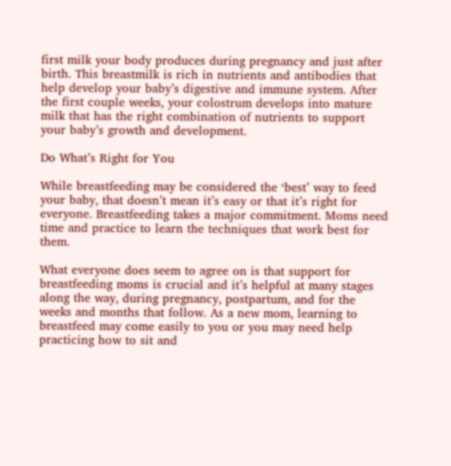first milk your body produces during pregnancy and just after birth. This breastmilk is rich in nutrients and antibodies that help develop your baby’s digestive and immune system. After the first couple weeks, your colostrum develops into mature milk that has the right combination of nutrients to support your baby’s growth and development.

Do What’s Right for You

While breastfeeding may be considered the ‘best’ way to feed your baby, that doesn’t mean it’s easy or that it’s right for everyone. Breastfeeding takes a major commitment. Moms need time and practice to learn the techniques that work best for them.

What everyone does seem to agree on is that support for breastfeeding moms is crucial and it’s helpful at many stages along the way, during pregnancy, postpartum, and for the weeks and months that follow. As a new mom, learning to breastfeed may come easily to you or you may need help practicing how to sit and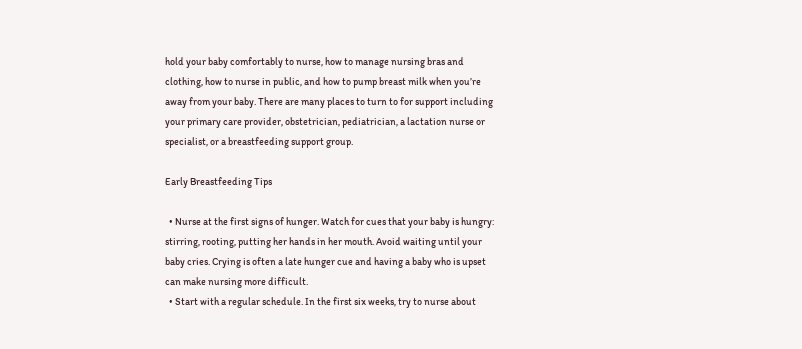hold your baby comfortably to nurse, how to manage nursing bras and clothing, how to nurse in public, and how to pump breast milk when you’re away from your baby. There are many places to turn to for support including your primary care provider, obstetrician, pediatrician, a lactation nurse or specialist, or a breastfeeding support group.

Early Breastfeeding Tips

  • Nurse at the first signs of hunger. Watch for cues that your baby is hungry: stirring, rooting, putting her hands in her mouth. Avoid waiting until your baby cries. Crying is often a late hunger cue and having a baby who is upset can make nursing more difficult.
  • Start with a regular schedule. In the first six weeks, try to nurse about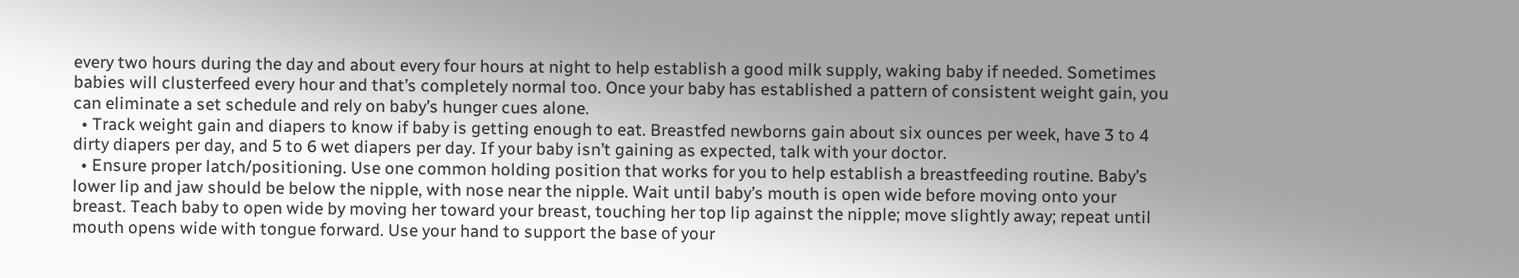every two hours during the day and about every four hours at night to help establish a good milk supply, waking baby if needed. Sometimes babies will clusterfeed every hour and that’s completely normal too. Once your baby has established a pattern of consistent weight gain, you can eliminate a set schedule and rely on baby’s hunger cues alone.
  • Track weight gain and diapers to know if baby is getting enough to eat. Breastfed newborns gain about six ounces per week, have 3 to 4 dirty diapers per day, and 5 to 6 wet diapers per day. If your baby isn’t gaining as expected, talk with your doctor.
  • Ensure proper latch/positioning. Use one common holding position that works for you to help establish a breastfeeding routine. Baby’s lower lip and jaw should be below the nipple, with nose near the nipple. Wait until baby’s mouth is open wide before moving onto your breast. Teach baby to open wide by moving her toward your breast, touching her top lip against the nipple; move slightly away; repeat until mouth opens wide with tongue forward. Use your hand to support the base of your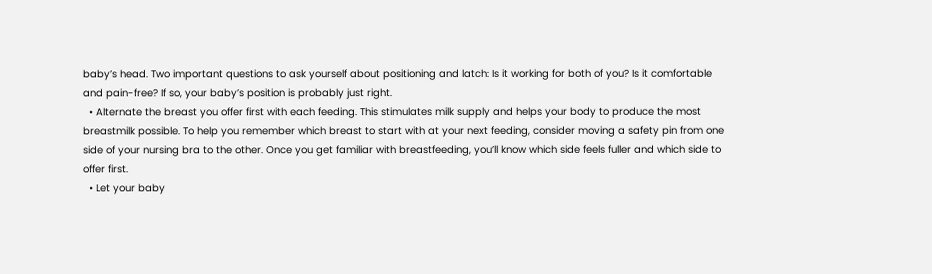baby’s head. Two important questions to ask yourself about positioning and latch: Is it working for both of you? Is it comfortable and pain-free? If so, your baby’s position is probably just right.
  • Alternate the breast you offer first with each feeding. This stimulates milk supply and helps your body to produce the most breastmilk possible. To help you remember which breast to start with at your next feeding, consider moving a safety pin from one side of your nursing bra to the other. Once you get familiar with breastfeeding, you’ll know which side feels fuller and which side to offer first.
  • Let your baby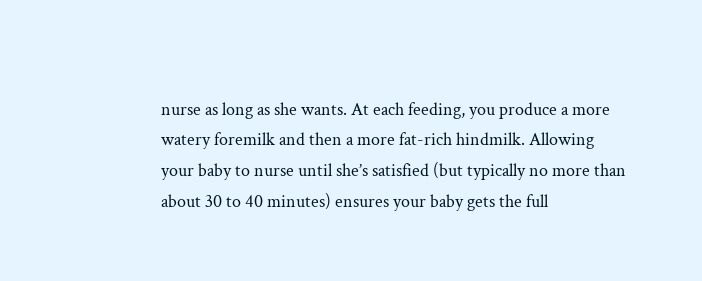nurse as long as she wants. At each feeding, you produce a more watery foremilk and then a more fat-rich hindmilk. Allowing your baby to nurse until she’s satisfied (but typically no more than about 30 to 40 minutes) ensures your baby gets the full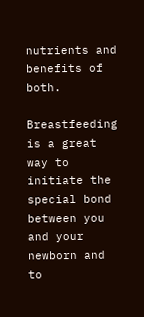nutrients and benefits of both.

Breastfeeding is a great way to initiate the special bond between you and your newborn and to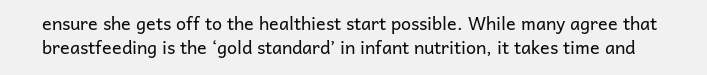ensure she gets off to the healthiest start possible. While many agree that breastfeeding is the ‘gold standard’ in infant nutrition, it takes time and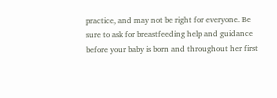practice, and may not be right for everyone. Be sure to ask for breastfeeding help and guidance before your baby is born and throughout her first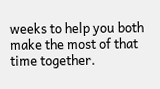weeks to help you both make the most of that time together.